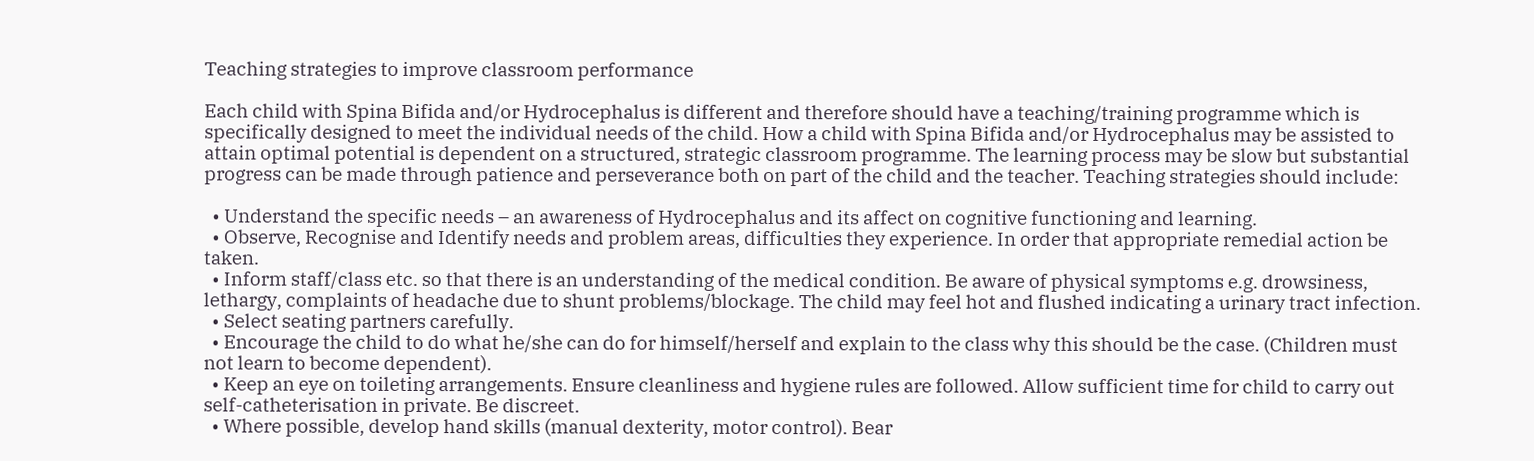Teaching strategies to improve classroom performance

Each child with Spina Bifida and/or Hydrocephalus is different and therefore should have a teaching/training programme which is specifically designed to meet the individual needs of the child. How a child with Spina Bifida and/or Hydrocephalus may be assisted to attain optimal potential is dependent on a structured, strategic classroom programme. The learning process may be slow but substantial progress can be made through patience and perseverance both on part of the child and the teacher. Teaching strategies should include:

  • Understand the specific needs – an awareness of Hydrocephalus and its affect on cognitive functioning and learning.
  • Observe, Recognise and Identify needs and problem areas, difficulties they experience. In order that appropriate remedial action be taken.
  • Inform staff/class etc. so that there is an understanding of the medical condition. Be aware of physical symptoms e.g. drowsiness, lethargy, complaints of headache due to shunt problems/blockage. The child may feel hot and flushed indicating a urinary tract infection.
  • Select seating partners carefully.
  • Encourage the child to do what he/she can do for himself/herself and explain to the class why this should be the case. (Children must not learn to become dependent).
  • Keep an eye on toileting arrangements. Ensure cleanliness and hygiene rules are followed. Allow sufficient time for child to carry out self-catheterisation in private. Be discreet.
  • Where possible, develop hand skills (manual dexterity, motor control). Bear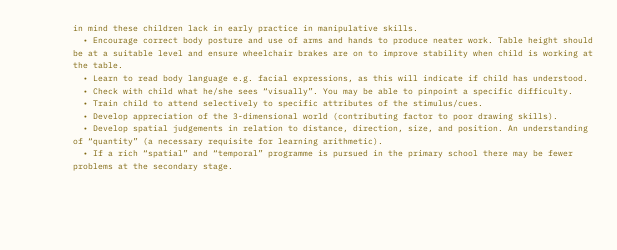in mind these children lack in early practice in manipulative skills.
  • Encourage correct body posture and use of arms and hands to produce neater work. Table height should be at a suitable level and ensure wheelchair brakes are on to improve stability when child is working at the table.
  • Learn to read body language e.g. facial expressions, as this will indicate if child has understood.
  • Check with child what he/she sees “visually”. You may be able to pinpoint a specific difficulty.
  • Train child to attend selectively to specific attributes of the stimulus/cues.
  • Develop appreciation of the 3-dimensional world (contributing factor to poor drawing skills).
  • Develop spatial judgements in relation to distance, direction, size, and position. An understanding of “quantity” (a necessary requisite for learning arithmetic).
  • If a rich “spatial” and “temporal” programme is pursued in the primary school there may be fewer problems at the secondary stage.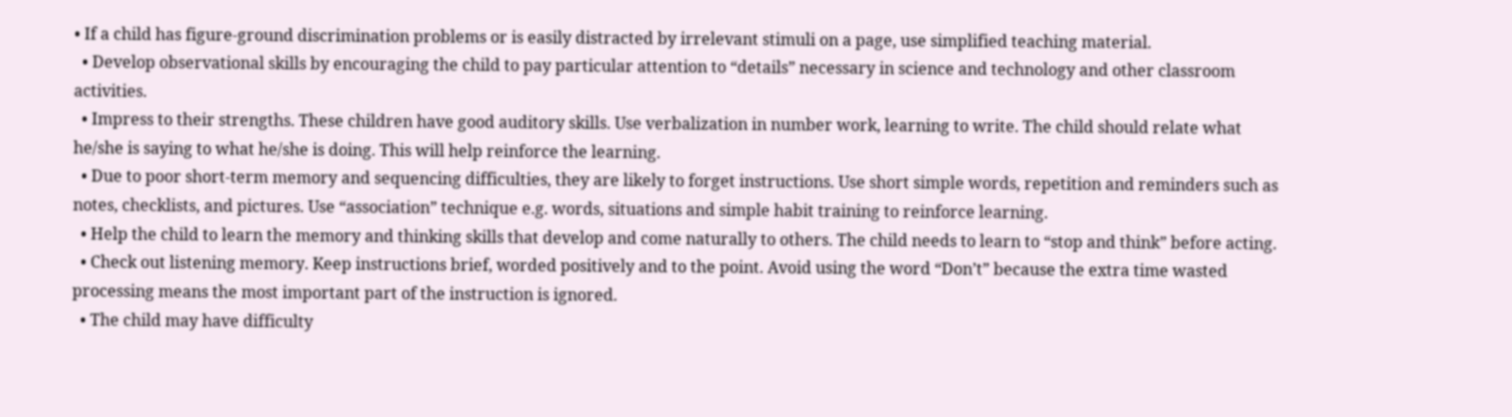• If a child has figure-ground discrimination problems or is easily distracted by irrelevant stimuli on a page, use simplified teaching material.
  • Develop observational skills by encouraging the child to pay particular attention to “details” necessary in science and technology and other classroom activities.
  • Impress to their strengths. These children have good auditory skills. Use verbalization in number work, learning to write. The child should relate what he/she is saying to what he/she is doing. This will help reinforce the learning.
  • Due to poor short-term memory and sequencing difficulties, they are likely to forget instructions. Use short simple words, repetition and reminders such as notes, checklists, and pictures. Use “association” technique e.g. words, situations and simple habit training to reinforce learning.
  • Help the child to learn the memory and thinking skills that develop and come naturally to others. The child needs to learn to “stop and think” before acting.
  • Check out listening memory. Keep instructions brief, worded positively and to the point. Avoid using the word “Don’t” because the extra time wasted processing means the most important part of the instruction is ignored.
  • The child may have difficulty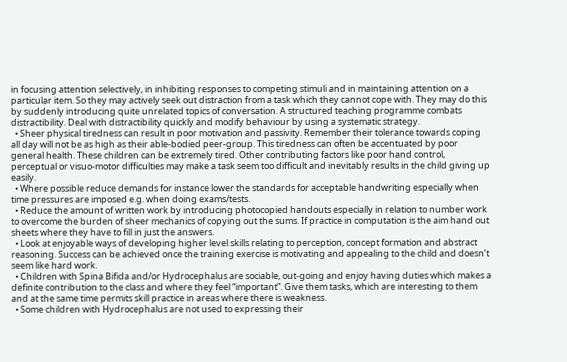in focusing attention selectively, in inhibiting responses to competing stimuli and in maintaining attention on a particular item. So they may actively seek out distraction from a task which they cannot cope with. They may do this by suddenly introducing quite unrelated topics of conversation. A structured teaching programme combats distractibility. Deal with distractibility quickly and modify behaviour by using a systematic strategy.
  • Sheer physical tiredness can result in poor motivation and passivity. Remember their tolerance towards coping all day will not be as high as their able-bodied peer-group. This tiredness can often be accentuated by poor general health. These children can be extremely tired. Other contributing factors like poor hand control, perceptual or visuo-motor difficulties may make a task seem too difficult and inevitably results in the child giving up easily.
  • Where possible reduce demands for instance lower the standards for acceptable handwriting especially when time pressures are imposed e.g. when doing exams/tests.
  • Reduce the amount of written work by introducing photocopied handouts especially in relation to number work to overcome the burden of sheer mechanics of copying out the sums. If practice in computation is the aim hand out sheets where they have to fill in just the answers.
  • Look at enjoyable ways of developing higher level skills relating to perception, concept formation and abstract reasoning. Success can be achieved once the training exercise is motivating and appealing to the child and doesn’t seem like hard work.
  • Children with Spina Bifida and/or Hydrocephalus are sociable, out-going and enjoy having duties which makes a definite contribution to the class and where they feel “important”. Give them tasks, which are interesting to them and at the same time permits skill practice in areas where there is weakness.
  • Some children with Hydrocephalus are not used to expressing their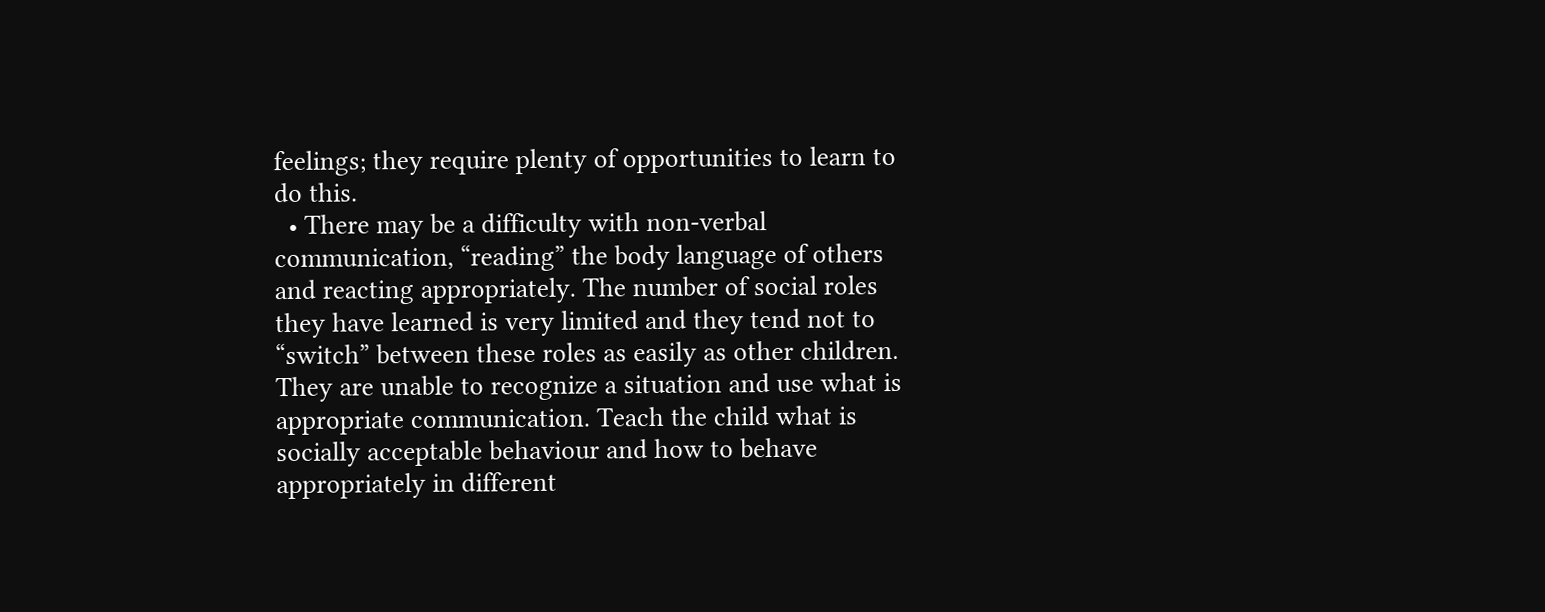feelings; they require plenty of opportunities to learn to do this.
  • There may be a difficulty with non-verbal communication, “reading” the body language of others and reacting appropriately. The number of social roles they have learned is very limited and they tend not to “switch” between these roles as easily as other children. They are unable to recognize a situation and use what is appropriate communication. Teach the child what is socially acceptable behaviour and how to behave appropriately in different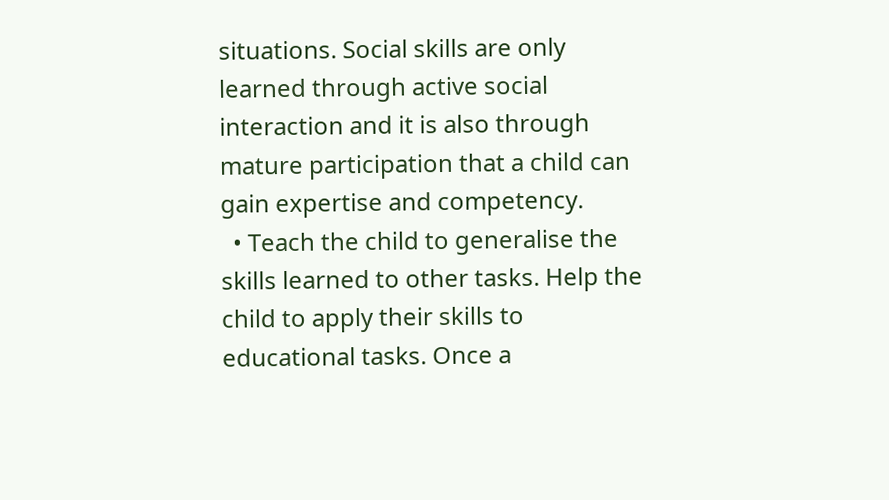situations. Social skills are only learned through active social interaction and it is also through mature participation that a child can gain expertise and competency.
  • Teach the child to generalise the skills learned to other tasks. Help the child to apply their skills to educational tasks. Once a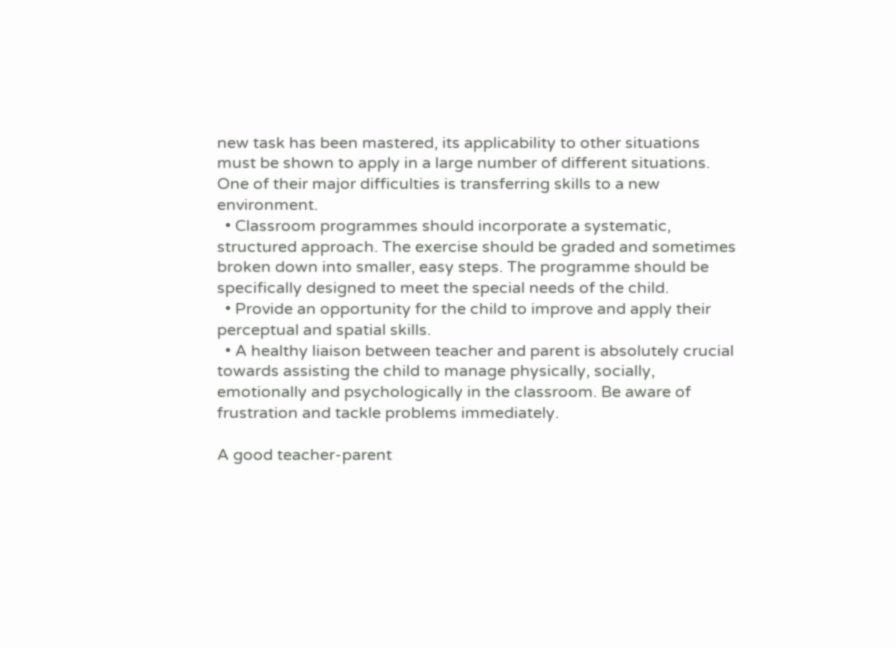new task has been mastered, its applicability to other situations must be shown to apply in a large number of different situations. One of their major difficulties is transferring skills to a new environment.
  • Classroom programmes should incorporate a systematic, structured approach. The exercise should be graded and sometimes broken down into smaller, easy steps. The programme should be specifically designed to meet the special needs of the child.
  • Provide an opportunity for the child to improve and apply their perceptual and spatial skills.
  • A healthy liaison between teacher and parent is absolutely crucial towards assisting the child to manage physically, socially, emotionally and psychologically in the classroom. Be aware of frustration and tackle problems immediately.

A good teacher-parent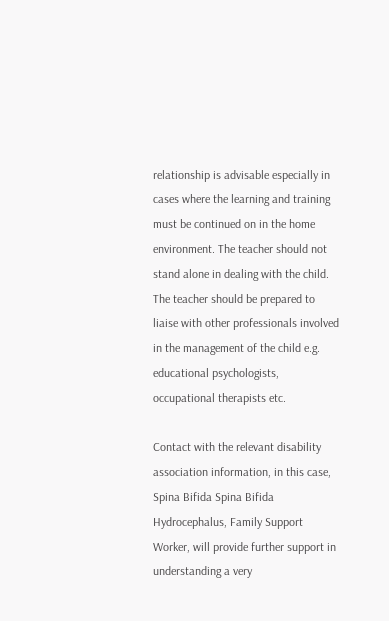relationship is advisable especially in cases where the learning and training must be continued on in the home environment. The teacher should not stand alone in dealing with the child. The teacher should be prepared to liaise with other professionals involved in the management of the child e.g. educational psychologists, occupational therapists etc.

Contact with the relevant disability association information, in this case, Spina Bifida Spina Bifida Hydrocephalus, Family Support Worker, will provide further support in understanding a very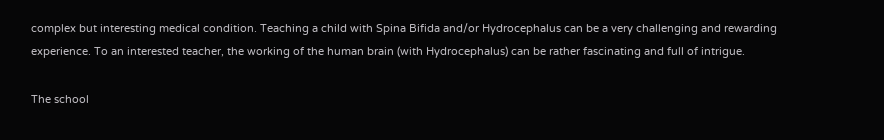complex but interesting medical condition. Teaching a child with Spina Bifida and/or Hydrocephalus can be a very challenging and rewarding experience. To an interested teacher, the working of the human brain (with Hydrocephalus) can be rather fascinating and full of intrigue.

The school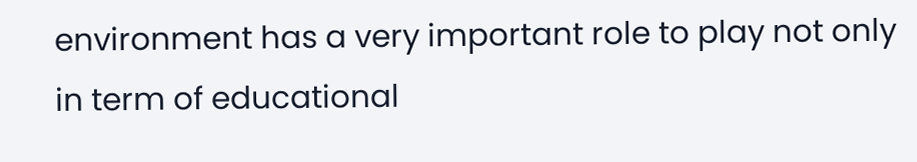environment has a very important role to play not only in term of educational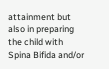attainment but also in preparing the child with Spina Bifida and/or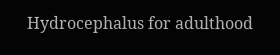Hydrocephalus for adulthood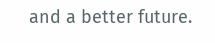and a better future.